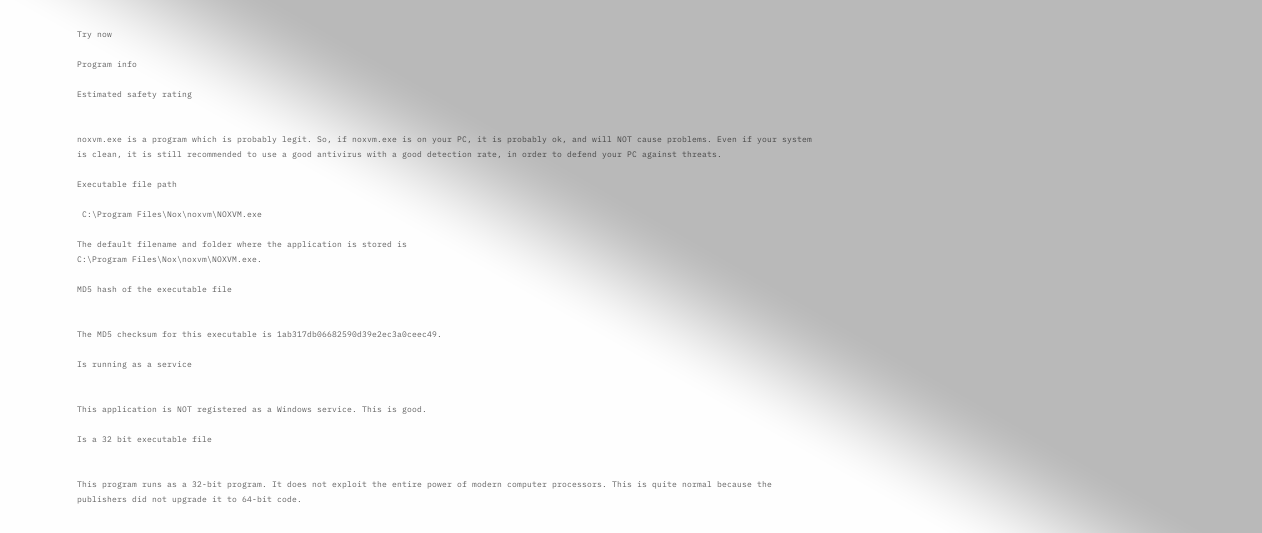Try now

Program info

Estimated safety rating


noxvm.exe is a program which is probably legit. So, if noxvm.exe is on your PC, it is probably ok, and will NOT cause problems. Even if your system is clean, it is still recommended to use a good antivirus with a good detection rate, in order to defend your PC against threats.

Executable file path

 C:\Program Files\Nox\noxvm\NOXVM.exe

The default filename and folder where the application is stored is
C:\Program Files\Nox\noxvm\NOXVM.exe.

MD5 hash of the executable file


The MD5 checksum for this executable is 1ab317db06682590d39e2ec3a0ceec49.

Is running as a service


This application is NOT registered as a Windows service. This is good.

Is a 32 bit executable file


This program runs as a 32-bit program. It does not exploit the entire power of modern computer processors. This is quite normal because the publishers did not upgrade it to 64-bit code.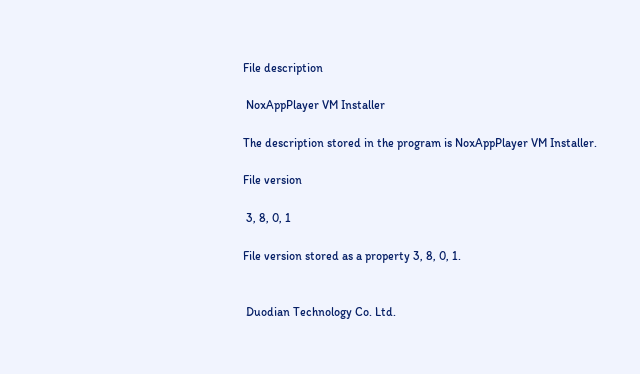File description

 NoxAppPlayer VM Installer

The description stored in the program is NoxAppPlayer VM Installer.

File version

 3, 8, 0, 1

File version stored as a property 3, 8, 0, 1.


 Duodian Technology Co. Ltd.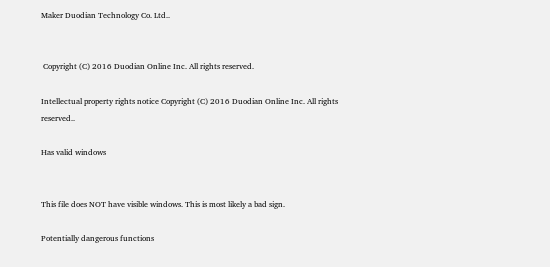Maker Duodian Technology Co. Ltd..


 Copyright (C) 2016 Duodian Online Inc. All rights reserved.

Intellectual property rights notice Copyright (C) 2016 Duodian Online Inc. All rights reserved..

Has valid windows


This file does NOT have visible windows. This is most likely a bad sign.

Potentially dangerous functions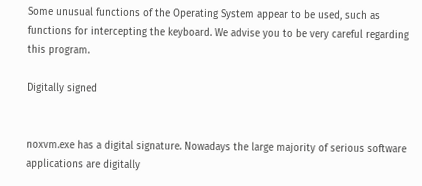Some unusual functions of the Operating System appear to be used, such as functions for intercepting the keyboard. We advise you to be very careful regarding this program.

Digitally signed


noxvm.exe has a digital signature. Nowadays the large majority of serious software applications are digitally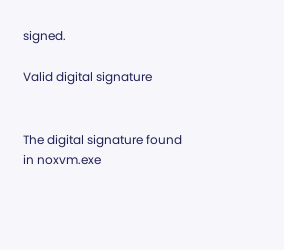signed.

Valid digital signature


The digital signature found in noxvm.exe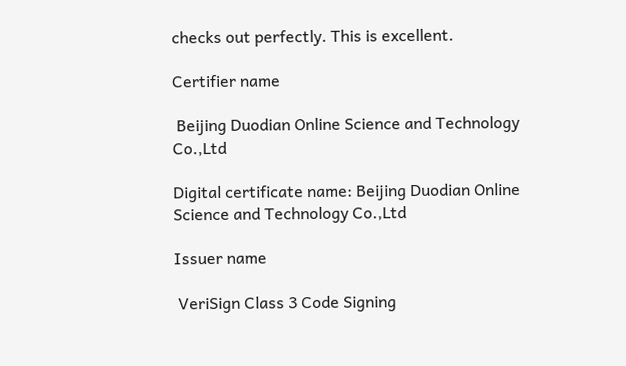checks out perfectly. This is excellent.

Certifier name

 Beijing Duodian Online Science and Technology Co.,Ltd

Digital certificate name: Beijing Duodian Online Science and Technology Co.,Ltd

Issuer name

 VeriSign Class 3 Code Signing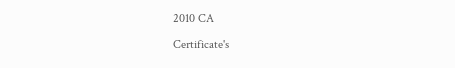2010 CA

Certificate's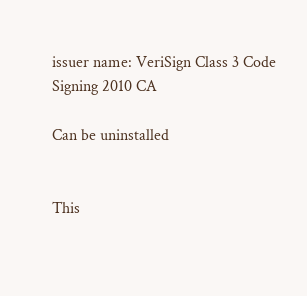issuer name: VeriSign Class 3 Code Signing 2010 CA

Can be uninstalled


This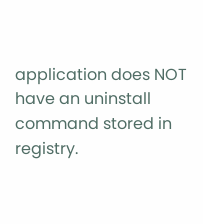application does NOT have an uninstall command stored in registry.